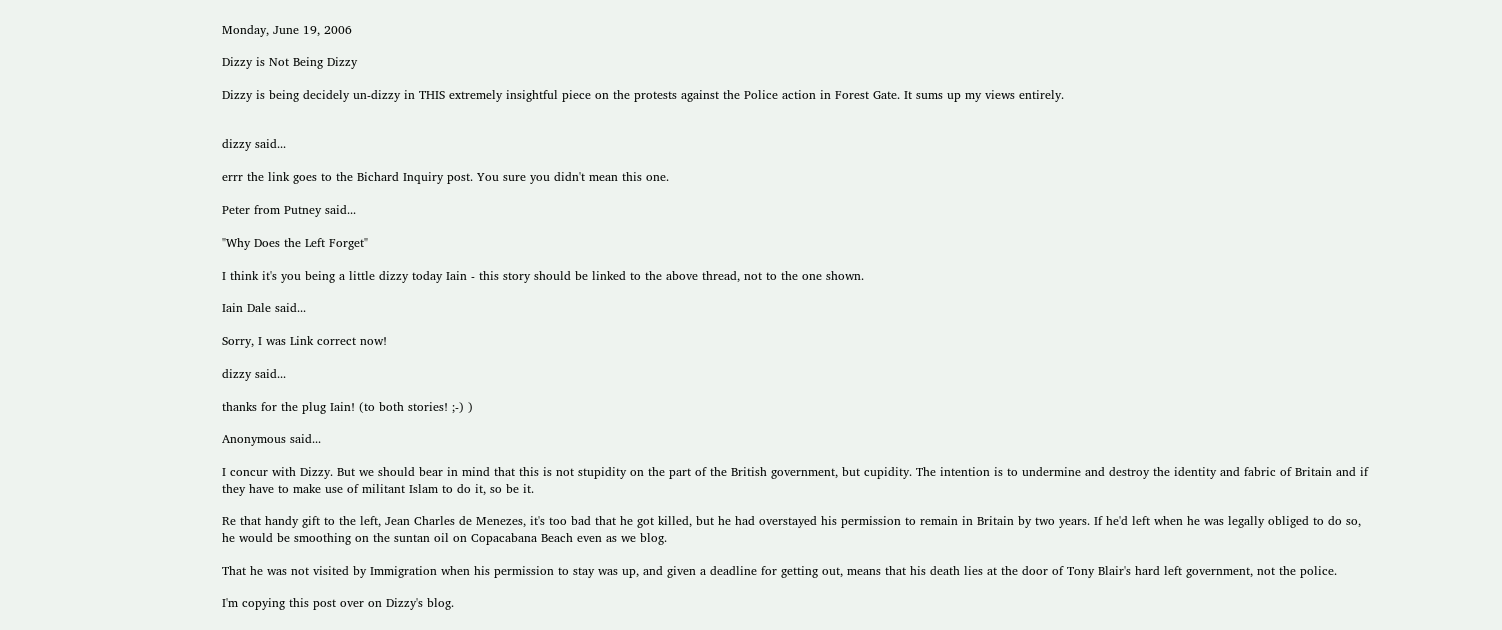Monday, June 19, 2006

Dizzy is Not Being Dizzy

Dizzy is being decidely un-dizzy in THIS extremely insightful piece on the protests against the Police action in Forest Gate. It sums up my views entirely.


dizzy said...

errr the link goes to the Bichard Inquiry post. You sure you didn't mean this one.

Peter from Putney said...

"Why Does the Left Forget"

I think it's you being a little dizzy today Iain - this story should be linked to the above thread, not to the one shown.

Iain Dale said...

Sorry, I was Link correct now!

dizzy said...

thanks for the plug Iain! (to both stories! ;-) )

Anonymous said...

I concur with Dizzy. But we should bear in mind that this is not stupidity on the part of the British government, but cupidity. The intention is to undermine and destroy the identity and fabric of Britain and if they have to make use of militant Islam to do it, so be it.

Re that handy gift to the left, Jean Charles de Menezes, it's too bad that he got killed, but he had overstayed his permission to remain in Britain by two years. If he'd left when he was legally obliged to do so, he would be smoothing on the suntan oil on Copacabana Beach even as we blog.

That he was not visited by Immigration when his permission to stay was up, and given a deadline for getting out, means that his death lies at the door of Tony Blair's hard left government, not the police.

I'm copying this post over on Dizzy's blog.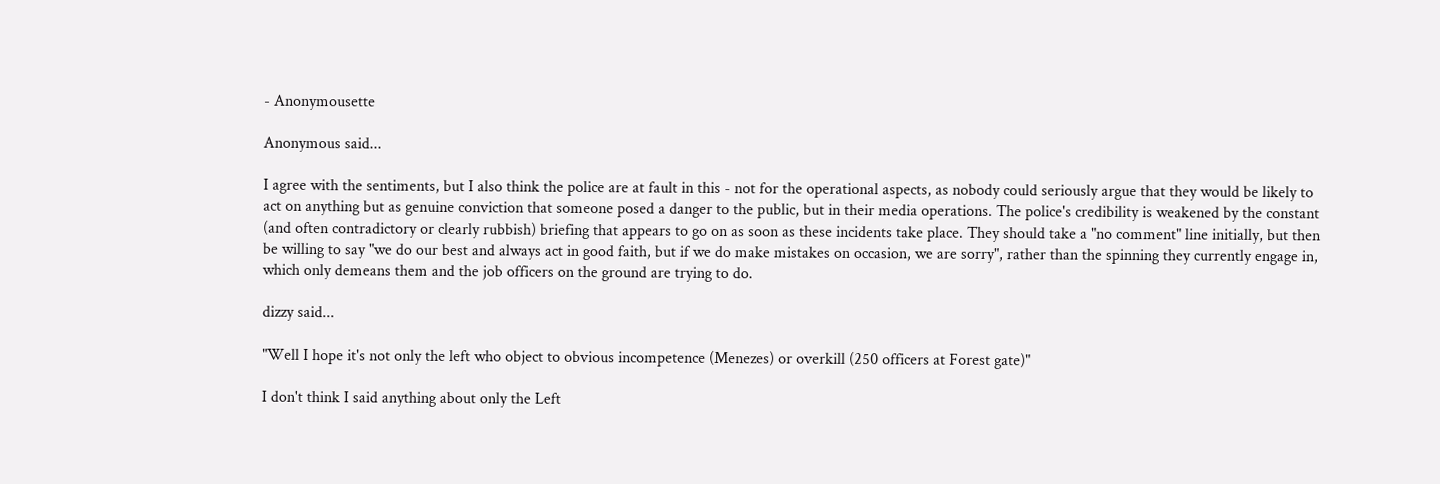- Anonymousette

Anonymous said...

I agree with the sentiments, but I also think the police are at fault in this - not for the operational aspects, as nobody could seriously argue that they would be likely to act on anything but as genuine conviction that someone posed a danger to the public, but in their media operations. The police's credibility is weakened by the constant (and often contradictory or clearly rubbish) briefing that appears to go on as soon as these incidents take place. They should take a "no comment" line initially, but then be willing to say "we do our best and always act in good faith, but if we do make mistakes on occasion, we are sorry", rather than the spinning they currently engage in, which only demeans them and the job officers on the ground are trying to do.

dizzy said...

"Well I hope it's not only the left who object to obvious incompetence (Menezes) or overkill (250 officers at Forest gate)"

I don't think I said anything about only the Left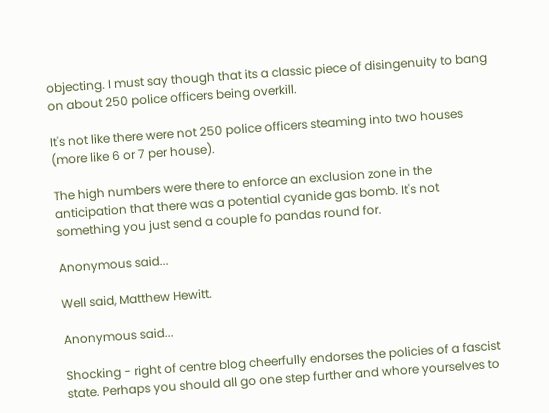objecting. I must say though that its a classic piece of disingenuity to bang on about 250 police officers being overkill.

It's not like there were not 250 police officers steaming into two houses (more like 6 or 7 per house).

The high numbers were there to enforce an exclusion zone in the anticipation that there was a potential cyanide gas bomb. It's not something you just send a couple fo pandas round for.

Anonymous said...

Well said, Matthew Hewitt.

Anonymous said...

Shocking - right of centre blog cheerfully endorses the policies of a fascist state. Perhaps you should all go one step further and whore yourselves to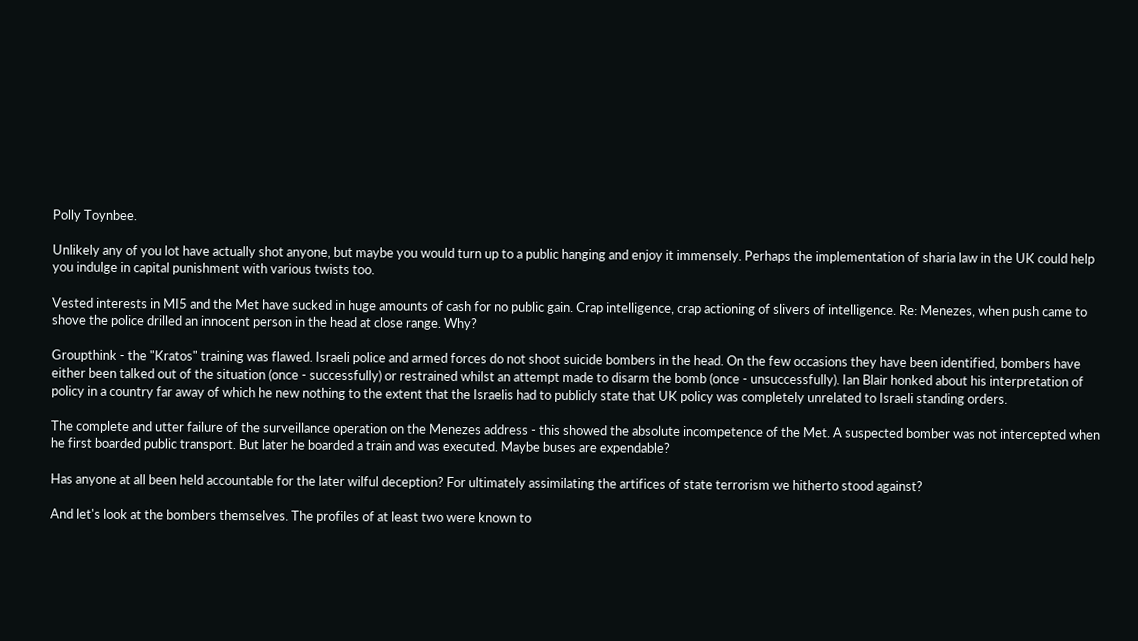Polly Toynbee.

Unlikely any of you lot have actually shot anyone, but maybe you would turn up to a public hanging and enjoy it immensely. Perhaps the implementation of sharia law in the UK could help you indulge in capital punishment with various twists too.

Vested interests in MI5 and the Met have sucked in huge amounts of cash for no public gain. Crap intelligence, crap actioning of slivers of intelligence. Re: Menezes, when push came to shove the police drilled an innocent person in the head at close range. Why?

Groupthink - the "Kratos" training was flawed. Israeli police and armed forces do not shoot suicide bombers in the head. On the few occasions they have been identified, bombers have either been talked out of the situation (once - successfully) or restrained whilst an attempt made to disarm the bomb (once - unsuccessfully). Ian Blair honked about his interpretation of policy in a country far away of which he new nothing to the extent that the Israelis had to publicly state that UK policy was completely unrelated to Israeli standing orders.

The complete and utter failure of the surveillance operation on the Menezes address - this showed the absolute incompetence of the Met. A suspected bomber was not intercepted when he first boarded public transport. But later he boarded a train and was executed. Maybe buses are expendable?

Has anyone at all been held accountable for the later wilful deception? For ultimately assimilating the artifices of state terrorism we hitherto stood against?

And let's look at the bombers themselves. The profiles of at least two were known to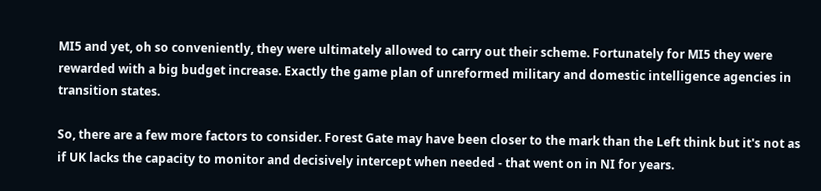MI5 and yet, oh so conveniently, they were ultimately allowed to carry out their scheme. Fortunately for MI5 they were rewarded with a big budget increase. Exactly the game plan of unreformed military and domestic intelligence agencies in transition states.

So, there are a few more factors to consider. Forest Gate may have been closer to the mark than the Left think but it's not as if UK lacks the capacity to monitor and decisively intercept when needed - that went on in NI for years.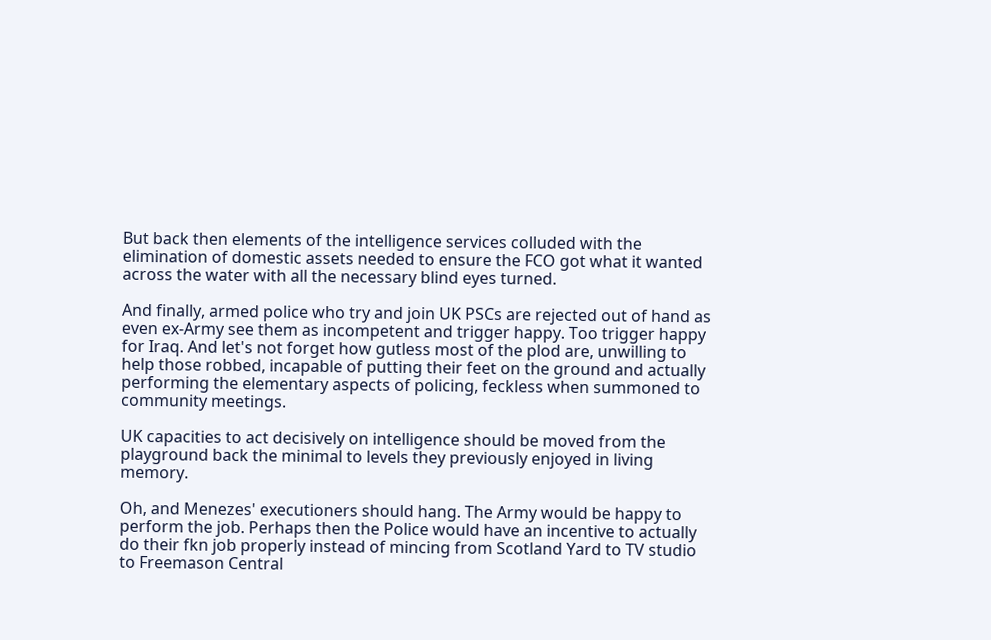But back then elements of the intelligence services colluded with the elimination of domestic assets needed to ensure the FCO got what it wanted across the water with all the necessary blind eyes turned.

And finally, armed police who try and join UK PSCs are rejected out of hand as even ex-Army see them as incompetent and trigger happy. Too trigger happy for Iraq. And let's not forget how gutless most of the plod are, unwilling to help those robbed, incapable of putting their feet on the ground and actually performing the elementary aspects of policing, feckless when summoned to community meetings.

UK capacities to act decisively on intelligence should be moved from the playground back the minimal to levels they previously enjoyed in living memory.

Oh, and Menezes' executioners should hang. The Army would be happy to perform the job. Perhaps then the Police would have an incentive to actually do their fkn job properly instead of mincing from Scotland Yard to TV studio to Freemason Central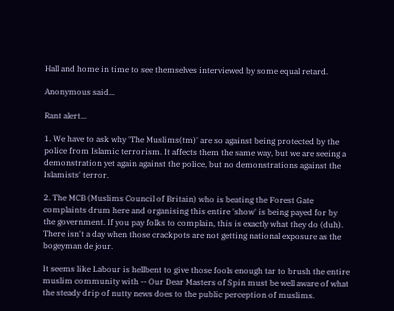Hall and home in time to see themselves interviewed by some equal retard.

Anonymous said...

Rant alert...

1. We have to ask why 'The Muslims(tm)' are so against being protected by the police from Islamic terrorism. It affects them the same way, but we are seeing a demonstration yet again against the police, but no demonstrations against the Islamists' terror.

2. The MCB (Muslims Council of Britain) who is beating the Forest Gate complaints drum here and organising this entire 'show' is being payed for by the government. If you pay folks to complain, this is exactly what they do (duh). There isn't a day when those crackpots are not getting national exposure as the bogeyman de jour.

It seems like Labour is hellbent to give those fools enough tar to brush the entire muslim community with -- Our Dear Masters of Spin must be well aware of what the steady drip of nutty news does to the public perception of muslims.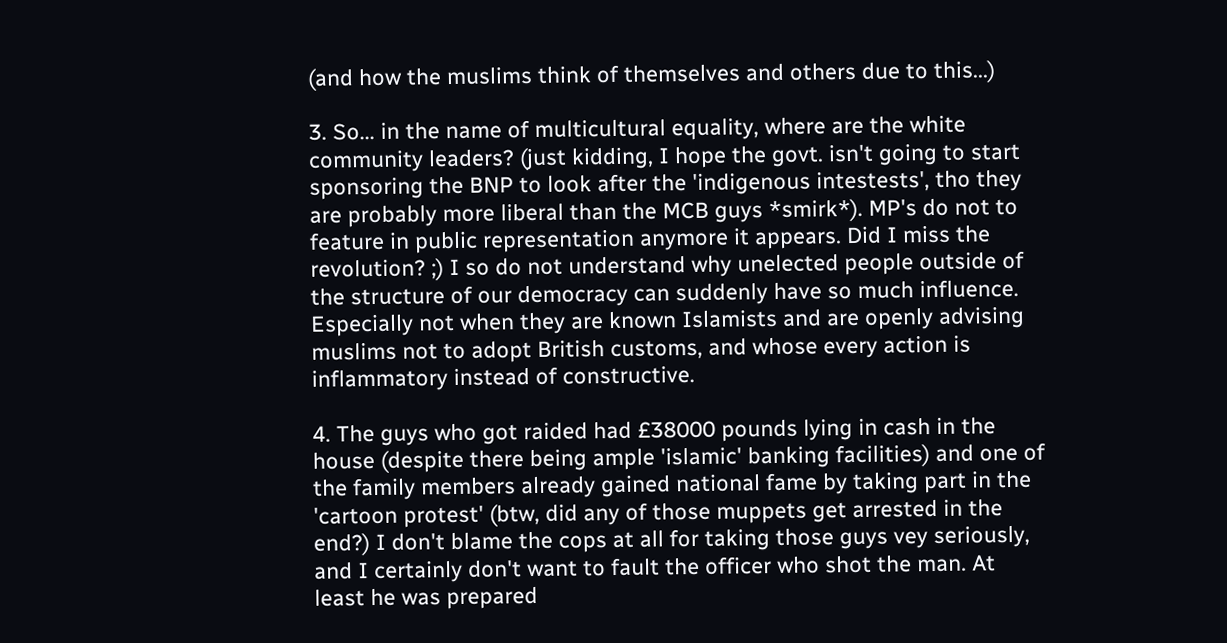(and how the muslims think of themselves and others due to this...)

3. So... in the name of multicultural equality, where are the white community leaders? (just kidding, I hope the govt. isn't going to start sponsoring the BNP to look after the 'indigenous intestests', tho they are probably more liberal than the MCB guys *smirk*). MP's do not to feature in public representation anymore it appears. Did I miss the revolution? ;) I so do not understand why unelected people outside of the structure of our democracy can suddenly have so much influence. Especially not when they are known Islamists and are openly advising muslims not to adopt British customs, and whose every action is inflammatory instead of constructive.

4. The guys who got raided had £38000 pounds lying in cash in the house (despite there being ample 'islamic' banking facilities) and one of the family members already gained national fame by taking part in the 'cartoon protest' (btw, did any of those muppets get arrested in the end?) I don't blame the cops at all for taking those guys vey seriously, and I certainly don't want to fault the officer who shot the man. At least he was prepared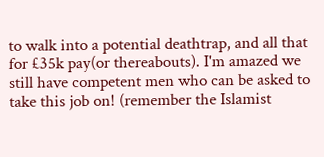to walk into a potential deathtrap, and all that for £35k pay(or thereabouts). I'm amazed we still have competent men who can be asked to take this job on! (remember the Islamist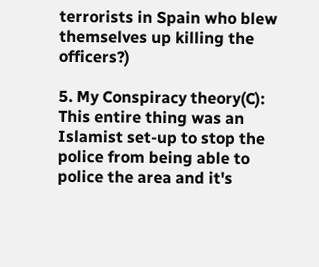terrorists in Spain who blew themselves up killing the officers?)

5. My Conspiracy theory(C): This entire thing was an Islamist set-up to stop the police from being able to police the area and it's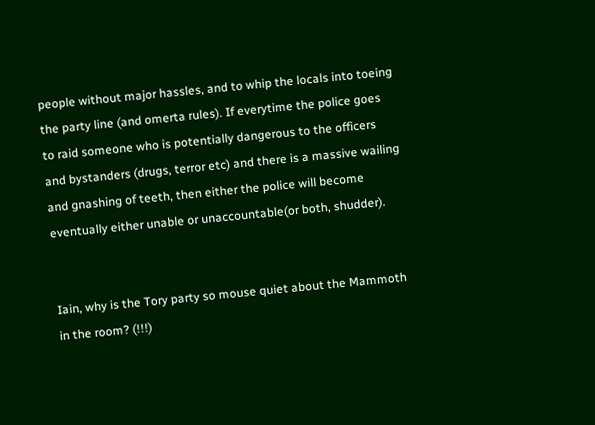people without major hassles, and to whip the locals into toeing the party line (and omerta rules). If everytime the police goes to raid someone who is potentially dangerous to the officers and bystanders (drugs, terror etc) and there is a massive wailing and gnashing of teeth, then either the police will become eventually either unable or unaccountable(or both, shudder).


Iain, why is the Tory party so mouse quiet about the Mammoth in the room? (!!!)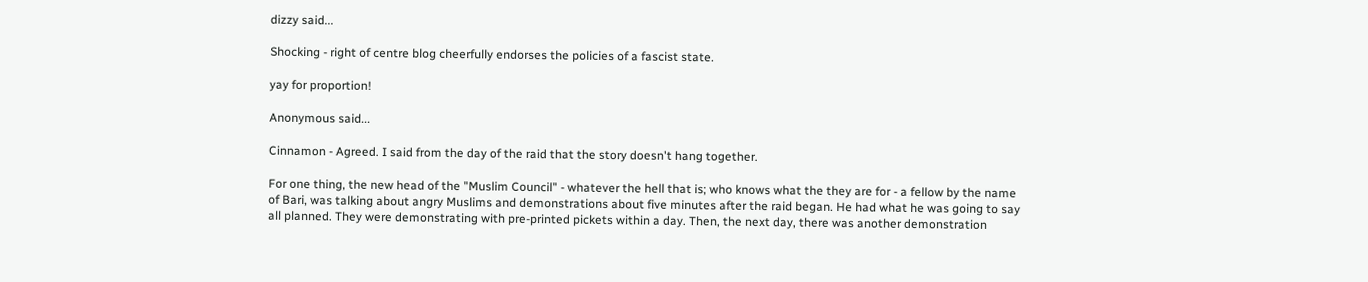dizzy said...

Shocking - right of centre blog cheerfully endorses the policies of a fascist state.

yay for proportion!

Anonymous said...

Cinnamon - Agreed. I said from the day of the raid that the story doesn't hang together.

For one thing, the new head of the "Muslim Council" - whatever the hell that is; who knows what the they are for - a fellow by the name of Bari, was talking about angry Muslims and demonstrations about five minutes after the raid began. He had what he was going to say all planned. They were demonstrating with pre-printed pickets within a day. Then, the next day, there was another demonstration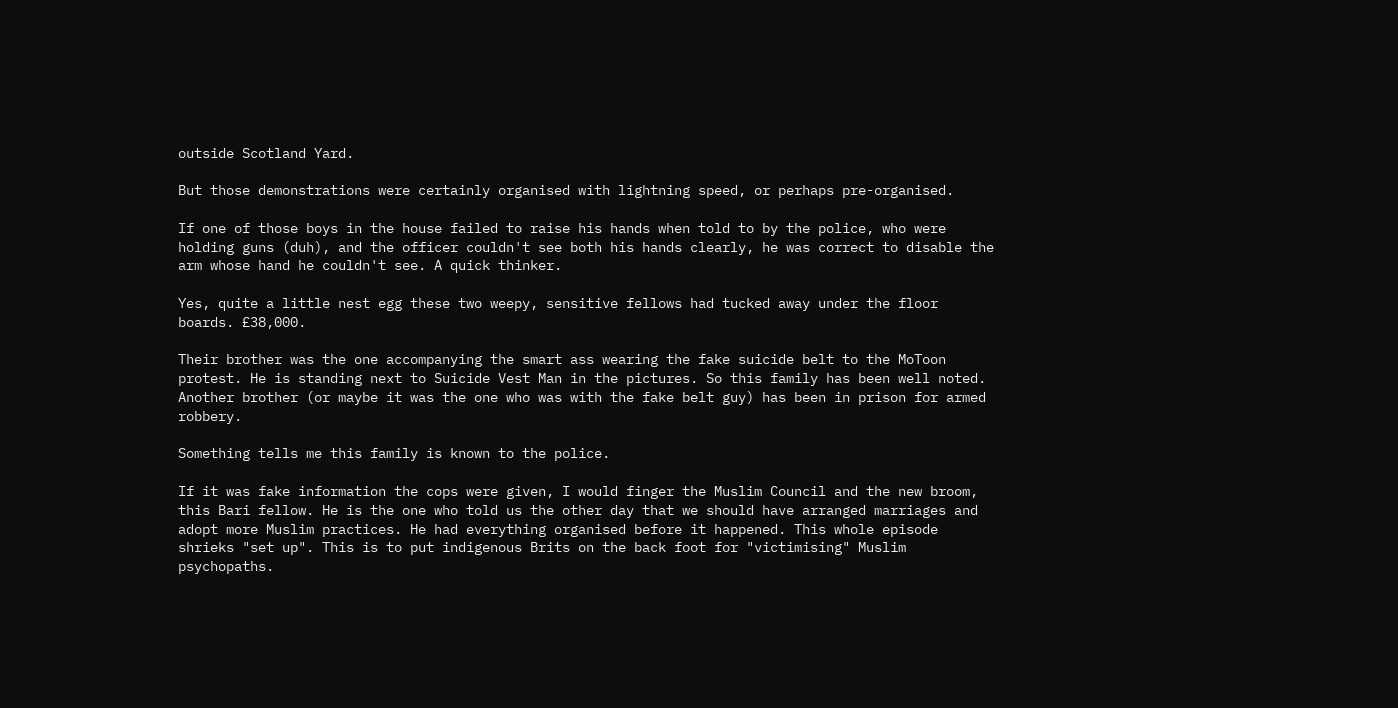outside Scotland Yard.

But those demonstrations were certainly organised with lightning speed, or perhaps pre-organised.

If one of those boys in the house failed to raise his hands when told to by the police, who were holding guns (duh), and the officer couldn't see both his hands clearly, he was correct to disable the arm whose hand he couldn't see. A quick thinker.

Yes, quite a little nest egg these two weepy, sensitive fellows had tucked away under the floor boards. £38,000.

Their brother was the one accompanying the smart ass wearing the fake suicide belt to the MoToon protest. He is standing next to Suicide Vest Man in the pictures. So this family has been well noted. Another brother (or maybe it was the one who was with the fake belt guy) has been in prison for armed robbery.

Something tells me this family is known to the police.

If it was fake information the cops were given, I would finger the Muslim Council and the new broom, this Bari fellow. He is the one who told us the other day that we should have arranged marriages and adopt more Muslim practices. He had everything organised before it happened. This whole episode shrieks "set up". This is to put indigenous Brits on the back foot for "victimising" Muslim psychopaths.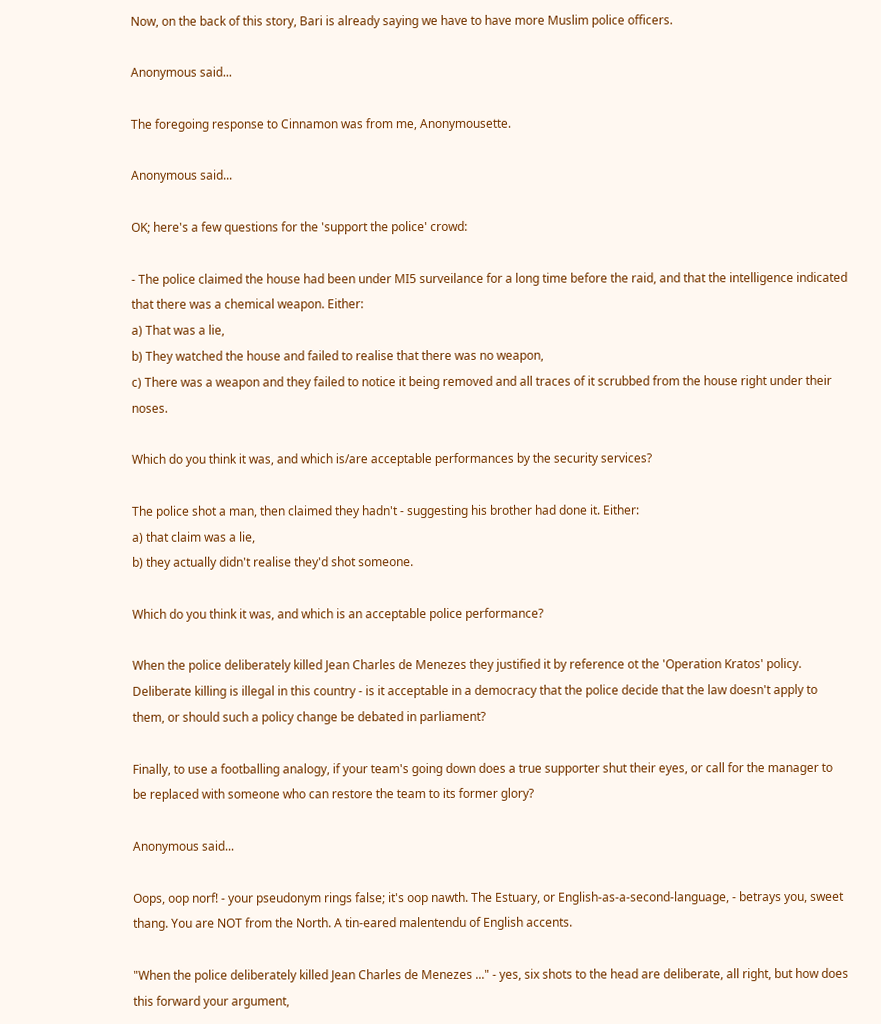Now, on the back of this story, Bari is already saying we have to have more Muslim police officers.

Anonymous said...

The foregoing response to Cinnamon was from me, Anonymousette.

Anonymous said...

OK; here's a few questions for the 'support the police' crowd:

- The police claimed the house had been under MI5 surveilance for a long time before the raid, and that the intelligence indicated that there was a chemical weapon. Either:
a) That was a lie,
b) They watched the house and failed to realise that there was no weapon,
c) There was a weapon and they failed to notice it being removed and all traces of it scrubbed from the house right under their noses.

Which do you think it was, and which is/are acceptable performances by the security services?

The police shot a man, then claimed they hadn't - suggesting his brother had done it. Either:
a) that claim was a lie,
b) they actually didn't realise they'd shot someone.

Which do you think it was, and which is an acceptable police performance?

When the police deliberately killed Jean Charles de Menezes they justified it by reference ot the 'Operation Kratos' policy. Deliberate killing is illegal in this country - is it acceptable in a democracy that the police decide that the law doesn't apply to them, or should such a policy change be debated in parliament?

Finally, to use a footballing analogy, if your team's going down does a true supporter shut their eyes, or call for the manager to be replaced with someone who can restore the team to its former glory?

Anonymous said...

Oops, oop norf! - your pseudonym rings false; it's oop nawth. The Estuary, or English-as-a-second-language, - betrays you, sweet thang. You are NOT from the North. A tin-eared malentendu of English accents.

"When the police deliberately killed Jean Charles de Menezes ..." - yes, six shots to the head are deliberate, all right, but how does this forward your argument,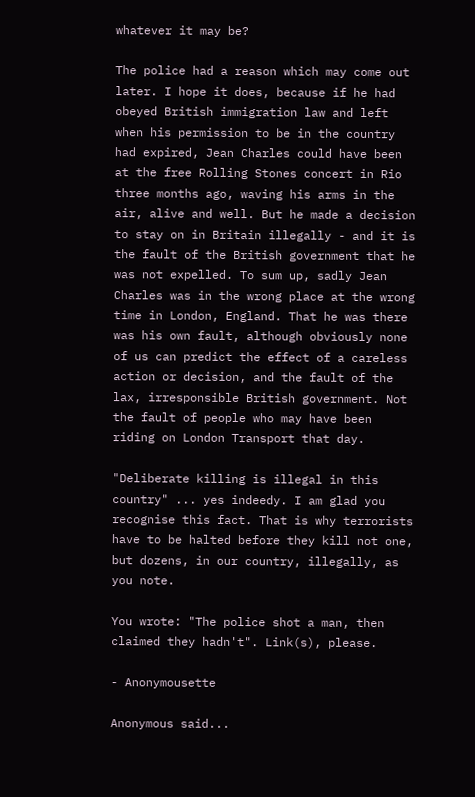whatever it may be?

The police had a reason which may come out later. I hope it does, because if he had obeyed British immigration law and left when his permission to be in the country had expired, Jean Charles could have been at the free Rolling Stones concert in Rio three months ago, waving his arms in the air, alive and well. But he made a decision to stay on in Britain illegally - and it is the fault of the British government that he was not expelled. To sum up, sadly Jean Charles was in the wrong place at the wrong time in London, England. That he was there was his own fault, although obviously none of us can predict the effect of a careless action or decision, and the fault of the lax, irresponsible British government. Not the fault of people who may have been riding on London Transport that day.

"Deliberate killing is illegal in this country" ... yes indeedy. I am glad you recognise this fact. That is why terrorists have to be halted before they kill not one, but dozens, in our country, illegally, as you note.

You wrote: "The police shot a man, then claimed they hadn't". Link(s), please.

- Anonymousette

Anonymous said...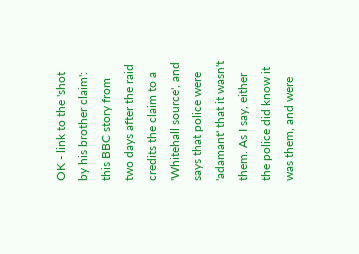OK - link to the 'shot by his brother claim': this BBC story from two days after the raid credits the claim to a 'Whitehall source', and says that police were 'adamant' that it wasn't them. As I say, either the police did know it was them, and were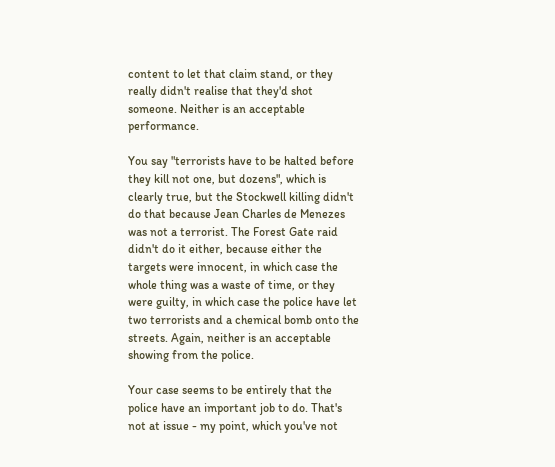content to let that claim stand, or they really didn't realise that they'd shot someone. Neither is an acceptable performance.

You say "terrorists have to be halted before they kill not one, but dozens", which is clearly true, but the Stockwell killing didn't do that because Jean Charles de Menezes was not a terrorist. The Forest Gate raid didn't do it either, because either the targets were innocent, in which case the whole thing was a waste of time, or they were guilty, in which case the police have let two terrorists and a chemical bomb onto the streets. Again, neither is an acceptable showing from the police.

Your case seems to be entirely that the police have an important job to do. That's not at issue - my point, which you've not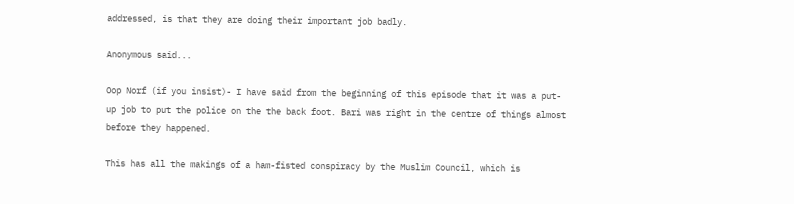addressed, is that they are doing their important job badly.

Anonymous said...

Oop Norf (if you insist)- I have said from the beginning of this episode that it was a put-up job to put the police on the the back foot. Bari was right in the centre of things almost before they happened.

This has all the makings of a ham-fisted conspiracy by the Muslim Council, which is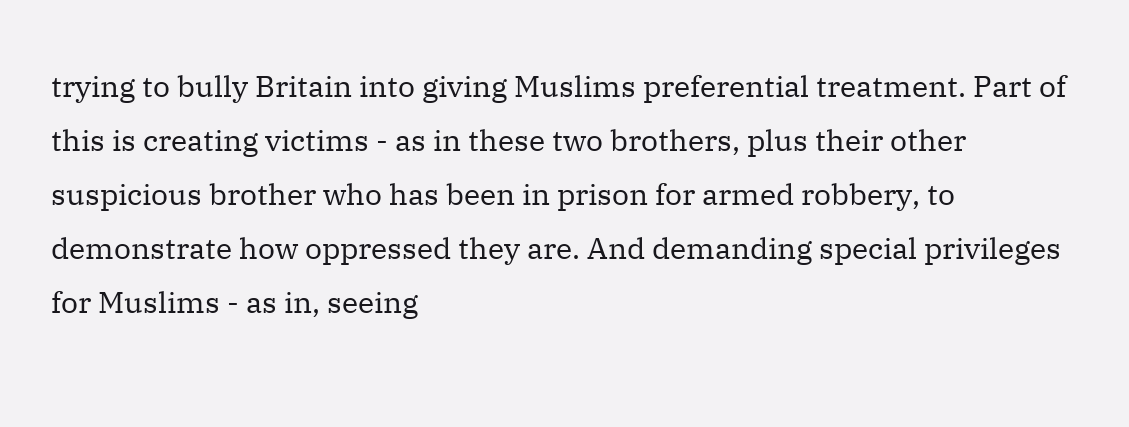trying to bully Britain into giving Muslims preferential treatment. Part of this is creating victims - as in these two brothers, plus their other suspicious brother who has been in prison for armed robbery, to demonstrate how oppressed they are. And demanding special privileges for Muslims - as in, seeing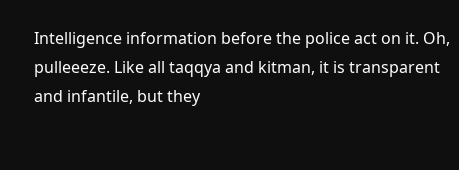Intelligence information before the police act on it. Oh, pulleeeze. Like all taqqya and kitman, it is transparent and infantile, but they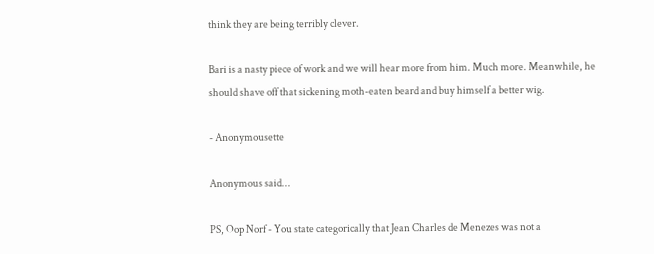think they are being terribly clever.

Bari is a nasty piece of work and we will hear more from him. Much more. Meanwhile, he should shave off that sickening moth-eaten beard and buy himself a better wig.

- Anonymousette

Anonymous said...

PS, Oop Norf - You state categorically that Jean Charles de Menezes was not a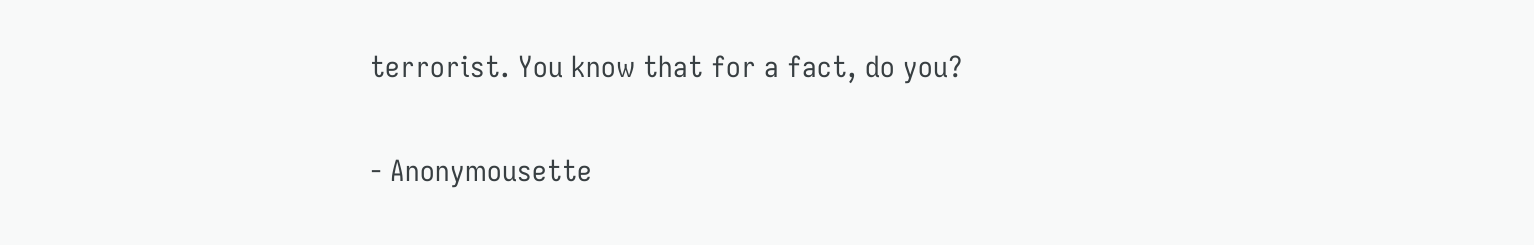terrorist. You know that for a fact, do you?

- Anonymousette